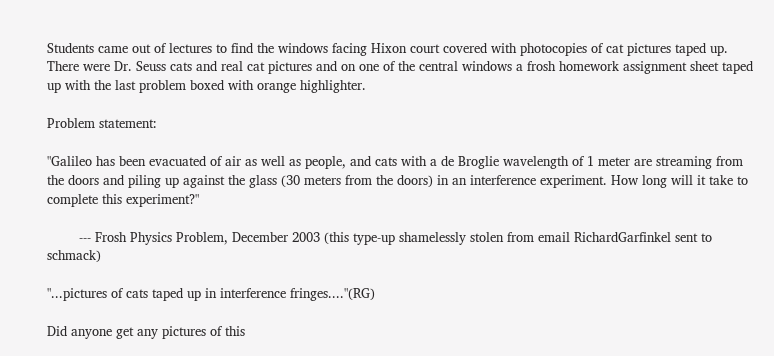Students came out of lectures to find the windows facing Hixon court covered with photocopies of cat pictures taped up. There were Dr. Seuss cats and real cat pictures and on one of the central windows a frosh homework assignment sheet taped up with the last problem boxed with orange highlighter.

Problem statement:

"Galileo has been evacuated of air as well as people, and cats with a de Broglie wavelength of 1 meter are streaming from the doors and piling up against the glass (30 meters from the doors) in an interference experiment. How long will it take to complete this experiment?"

        --- Frosh Physics Problem, December 2003 (this type-up shamelessly stolen from email RichardGarfinkel sent to schmack)

"...pictures of cats taped up in interference fringes...."(RG)

Did anyone get any pictures of this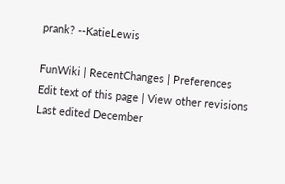prank? --KatieLewis

FunWiki | RecentChanges | Preferences
Edit text of this page | View other revisions
Last edited December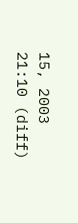15, 2003 21:10 (diff)